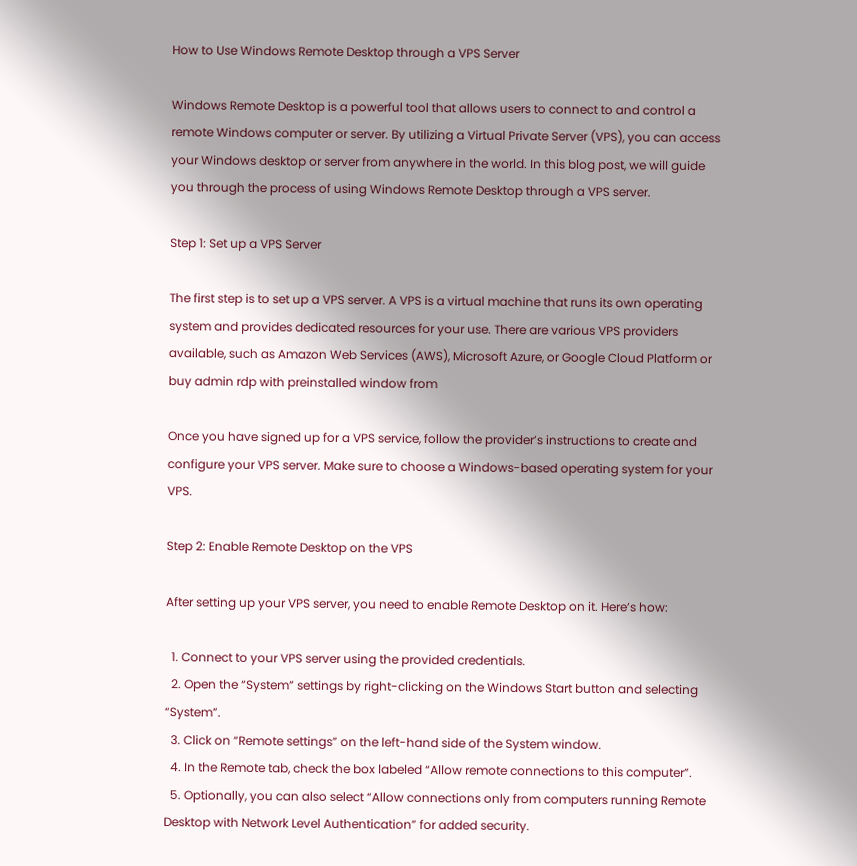How to Use Windows Remote Desktop through a VPS Server

Windows Remote Desktop is a powerful tool that allows users to connect to and control a remote Windows computer or server. By utilizing a Virtual Private Server (VPS), you can access your Windows desktop or server from anywhere in the world. In this blog post, we will guide you through the process of using Windows Remote Desktop through a VPS server.

Step 1: Set up a VPS Server

The first step is to set up a VPS server. A VPS is a virtual machine that runs its own operating system and provides dedicated resources for your use. There are various VPS providers available, such as Amazon Web Services (AWS), Microsoft Azure, or Google Cloud Platform or buy admin rdp with preinstalled window from

Once you have signed up for a VPS service, follow the provider’s instructions to create and configure your VPS server. Make sure to choose a Windows-based operating system for your VPS.

Step 2: Enable Remote Desktop on the VPS

After setting up your VPS server, you need to enable Remote Desktop on it. Here’s how:

  1. Connect to your VPS server using the provided credentials.
  2. Open the “System” settings by right-clicking on the Windows Start button and selecting “System”.
  3. Click on “Remote settings” on the left-hand side of the System window.
  4. In the Remote tab, check the box labeled “Allow remote connections to this computer”.
  5. Optionally, you can also select “Allow connections only from computers running Remote Desktop with Network Level Authentication” for added security.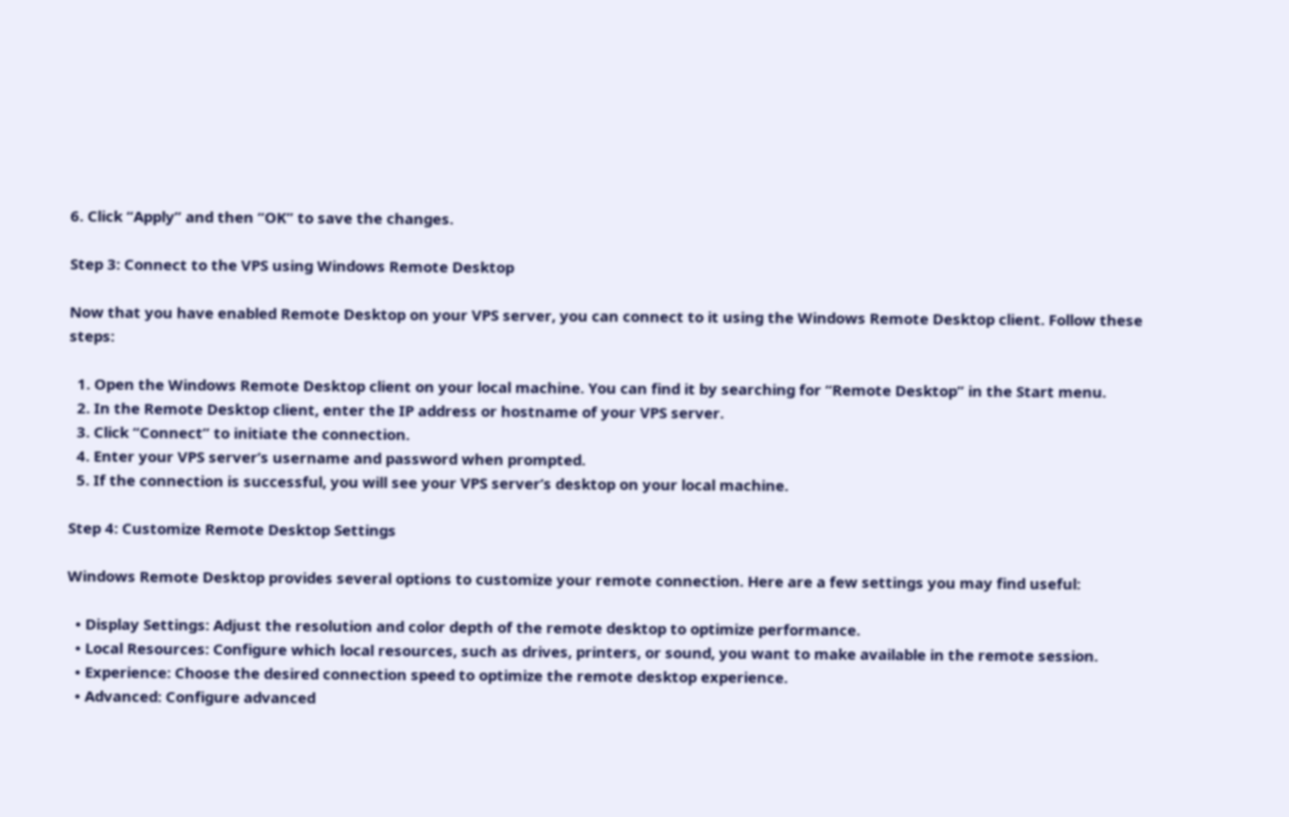6. Click “Apply” and then “OK” to save the changes.

Step 3: Connect to the VPS using Windows Remote Desktop

Now that you have enabled Remote Desktop on your VPS server, you can connect to it using the Windows Remote Desktop client. Follow these steps:

  1. Open the Windows Remote Desktop client on your local machine. You can find it by searching for “Remote Desktop” in the Start menu.
  2. In the Remote Desktop client, enter the IP address or hostname of your VPS server.
  3. Click “Connect” to initiate the connection.
  4. Enter your VPS server’s username and password when prompted.
  5. If the connection is successful, you will see your VPS server’s desktop on your local machine.

Step 4: Customize Remote Desktop Settings

Windows Remote Desktop provides several options to customize your remote connection. Here are a few settings you may find useful:

  • Display Settings: Adjust the resolution and color depth of the remote desktop to optimize performance.
  • Local Resources: Configure which local resources, such as drives, printers, or sound, you want to make available in the remote session.
  • Experience: Choose the desired connection speed to optimize the remote desktop experience.
  • Advanced: Configure advanced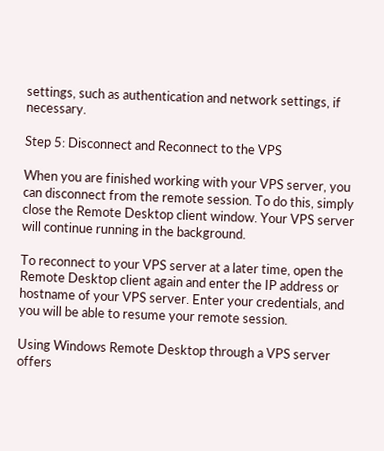settings, such as authentication and network settings, if necessary.

Step 5: Disconnect and Reconnect to the VPS

When you are finished working with your VPS server, you can disconnect from the remote session. To do this, simply close the Remote Desktop client window. Your VPS server will continue running in the background.

To reconnect to your VPS server at a later time, open the Remote Desktop client again and enter the IP address or hostname of your VPS server. Enter your credentials, and you will be able to resume your remote session.

Using Windows Remote Desktop through a VPS server offers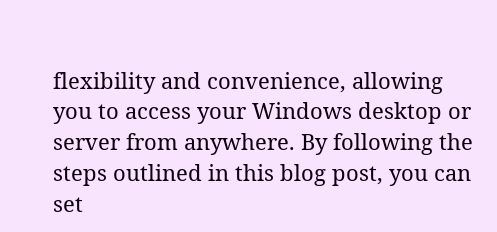flexibility and convenience, allowing you to access your Windows desktop or server from anywhere. By following the steps outlined in this blog post, you can set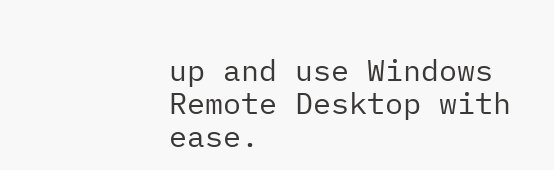up and use Windows Remote Desktop with ease.